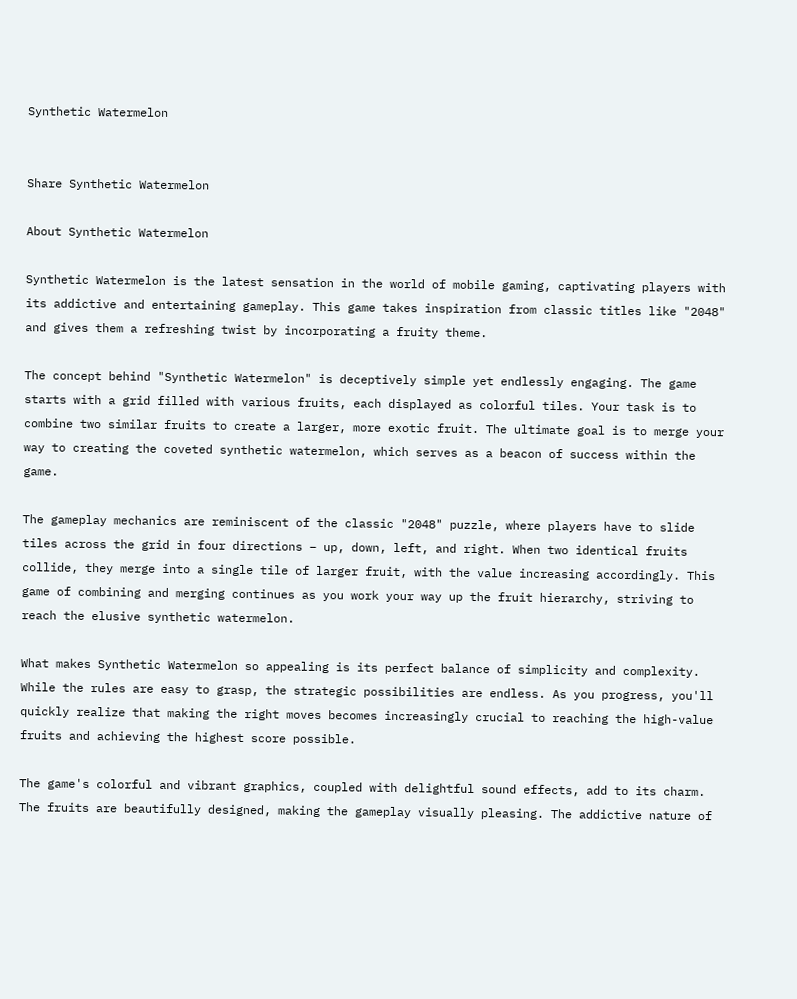Synthetic Watermelon


Share Synthetic Watermelon

About Synthetic Watermelon

Synthetic Watermelon is the latest sensation in the world of mobile gaming, captivating players with its addictive and entertaining gameplay. This game takes inspiration from classic titles like "2048" and gives them a refreshing twist by incorporating a fruity theme.

The concept behind "Synthetic Watermelon" is deceptively simple yet endlessly engaging. The game starts with a grid filled with various fruits, each displayed as colorful tiles. Your task is to combine two similar fruits to create a larger, more exotic fruit. The ultimate goal is to merge your way to creating the coveted synthetic watermelon, which serves as a beacon of success within the game.

The gameplay mechanics are reminiscent of the classic "2048" puzzle, where players have to slide tiles across the grid in four directions – up, down, left, and right. When two identical fruits collide, they merge into a single tile of larger fruit, with the value increasing accordingly. This game of combining and merging continues as you work your way up the fruit hierarchy, striving to reach the elusive synthetic watermelon.

What makes Synthetic Watermelon so appealing is its perfect balance of simplicity and complexity. While the rules are easy to grasp, the strategic possibilities are endless. As you progress, you'll quickly realize that making the right moves becomes increasingly crucial to reaching the high-value fruits and achieving the highest score possible.

The game's colorful and vibrant graphics, coupled with delightful sound effects, add to its charm. The fruits are beautifully designed, making the gameplay visually pleasing. The addictive nature of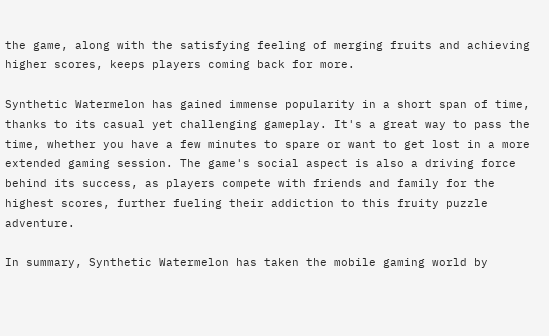the game, along with the satisfying feeling of merging fruits and achieving higher scores, keeps players coming back for more.

Synthetic Watermelon has gained immense popularity in a short span of time, thanks to its casual yet challenging gameplay. It's a great way to pass the time, whether you have a few minutes to spare or want to get lost in a more extended gaming session. The game's social aspect is also a driving force behind its success, as players compete with friends and family for the highest scores, further fueling their addiction to this fruity puzzle adventure.

In summary, Synthetic Watermelon has taken the mobile gaming world by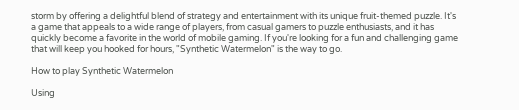storm by offering a delightful blend of strategy and entertainment with its unique fruit-themed puzzle. It's a game that appeals to a wide range of players, from casual gamers to puzzle enthusiasts, and it has quickly become a favorite in the world of mobile gaming. If you're looking for a fun and challenging game that will keep you hooked for hours, "Synthetic Watermelon" is the way to go.

How to play Synthetic Watermelon

Using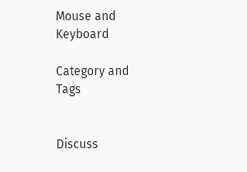Mouse and Keyboard

Category and Tags


Discuss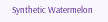Synthetic Watermelon